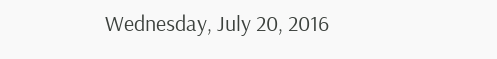Wednesday, July 20, 2016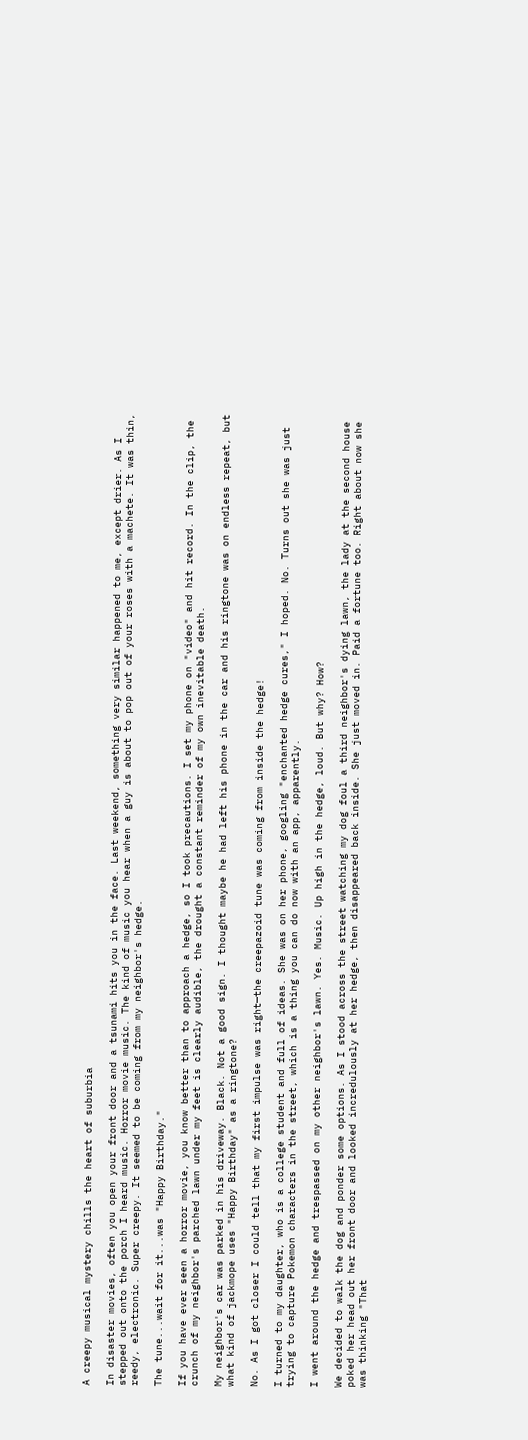A creepy musical mystery chills the heart of suburbia

In disaster movies, often you open your front door and a tsunami hits you in the face. Last weekend, something very similar happened to me, except drier. As I stepped out onto the porch I heard music. Horror movie music. The kind of music you hear when a guy is about to pop out of your roses with a machete. It was thin, reedy, electronic. Super creepy. It seemed to be coming from my neighbor's hedge.

The tune...wait for it...was "Happy Birthday."

If you have ever seen a horror movie, you know better than to approach a hedge, so I took precautions. I set my phone on "video" and hit record. In the clip, the crunch of my neighbor's parched lawn under my feet is clearly audible, the drought a constant reminder of my own inevitable death.

My neighbor's car was parked in his driveway. Black. Not a good sign. I thought maybe he had left his phone in the car and his ringtone was on endless repeat, but what kind of jackmope uses "Happy Birthday" as a ringtone?

No. As I got closer I could tell that my first impulse was right—the creepazoid tune was coming from inside the hedge!

I turned to my daughter, who is a college student and full of ideas. She was on her phone, googling "enchanted hedge cures," I hoped. No. Turns out she was just trying to capture Pokemon characters in the street, which is a thing you can do now with an app, apparently.

I went around the hedge and trespassed on my other neighbor's lawn. Yes. Music. Up high in the hedge, loud. But why? How?

We decided to walk the dog and ponder some options. As I stood across the street watching my dog foul a third neighbor's dying lawn, the lady at the second house poked her head out her front door and looked incredulously at her hedge, then disappeared back inside. She just moved in. Paid a fortune too. Right about now she was thinking "That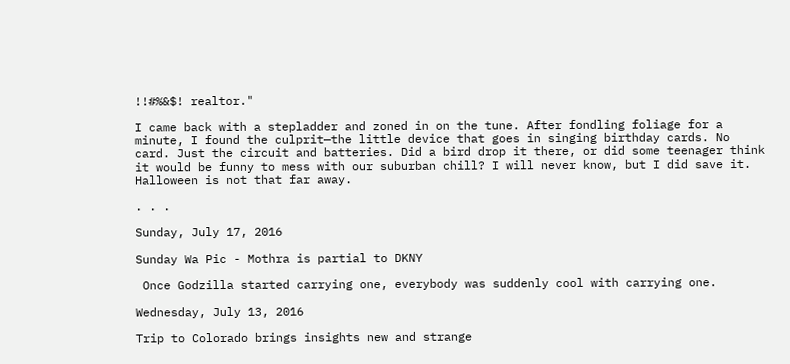!!#%&$! realtor."

I came back with a stepladder and zoned in on the tune. After fondling foliage for a minute, I found the culprit—the little device that goes in singing birthday cards. No card. Just the circuit and batteries. Did a bird drop it there, or did some teenager think it would be funny to mess with our suburban chill? I will never know, but I did save it. Halloween is not that far away.

. . .

Sunday, July 17, 2016

Sunday Wa Pic - Mothra is partial to DKNY

 Once Godzilla started carrying one, everybody was suddenly cool with carrying one.

Wednesday, July 13, 2016

Trip to Colorado brings insights new and strange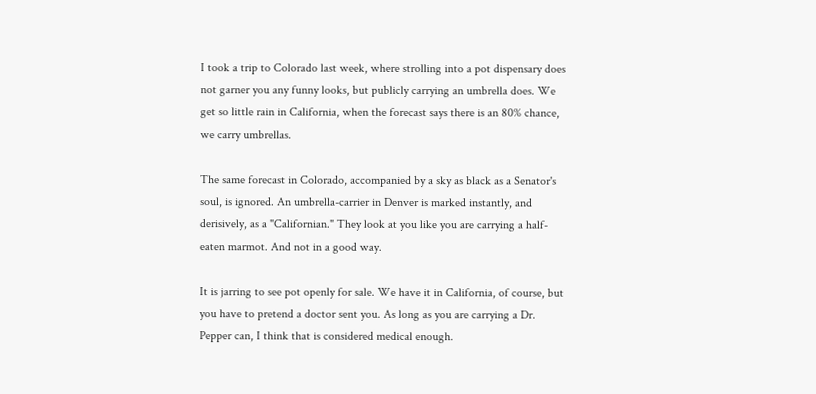I took a trip to Colorado last week, where strolling into a pot dispensary does not garner you any funny looks, but publicly carrying an umbrella does. We get so little rain in California, when the forecast says there is an 80% chance, we carry umbrellas.

The same forecast in Colorado, accompanied by a sky as black as a Senator's soul, is ignored. An umbrella-carrier in Denver is marked instantly, and derisively, as a "Californian." They look at you like you are carrying a half-eaten marmot. And not in a good way.

It is jarring to see pot openly for sale. We have it in California, of course, but you have to pretend a doctor sent you. As long as you are carrying a Dr. Pepper can, I think that is considered medical enough.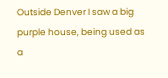Outside Denver I saw a big purple house, being used as a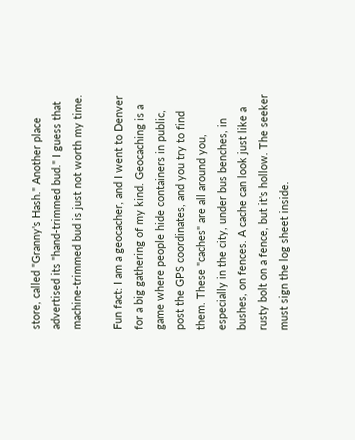store, called "Granny's Hash." Another place advertised its "hand-trimmed bud." I guess that machine-trimmed bud is just not worth my time.

Fun fact: I am a geocacher, and I went to Denver for a big gathering of my kind. Geocaching is a game where people hide containers in public, post the GPS coordinates, and you try to find them. These "caches" are all around you, especially in the city, under bus benches, in bushes, on fences. A cache can look just like a rusty bolt on a fence, but it's hollow. The seeker must sign the log sheet inside.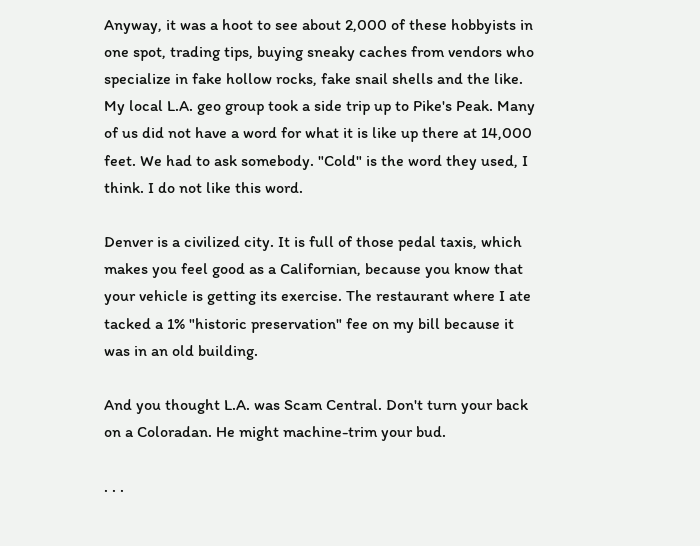Anyway, it was a hoot to see about 2,000 of these hobbyists in one spot, trading tips, buying sneaky caches from vendors who specialize in fake hollow rocks, fake snail shells and the like. My local L.A. geo group took a side trip up to Pike's Peak. Many of us did not have a word for what it is like up there at 14,000 feet. We had to ask somebody. "Cold" is the word they used, I think. I do not like this word.

Denver is a civilized city. It is full of those pedal taxis, which makes you feel good as a Californian, because you know that your vehicle is getting its exercise. The restaurant where I ate tacked a 1% "historic preservation" fee on my bill because it was in an old building.

And you thought L.A. was Scam Central. Don't turn your back on a Coloradan. He might machine-trim your bud.

. . .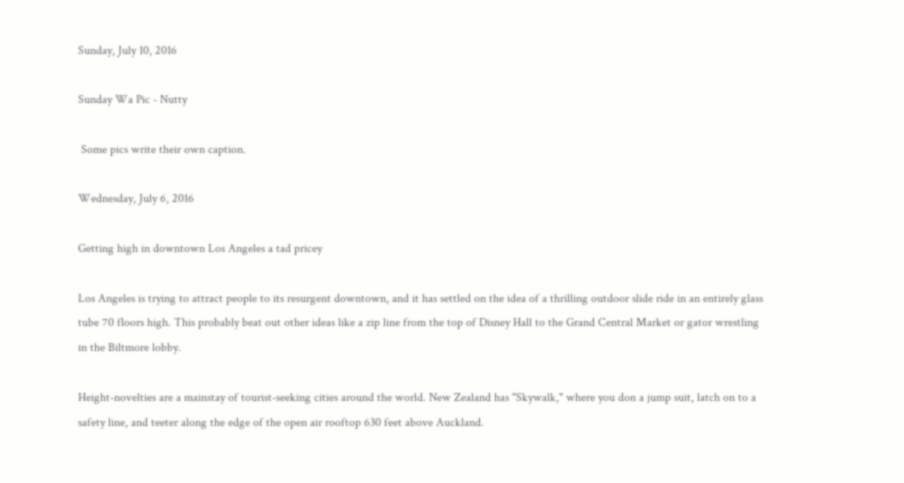Sunday, July 10, 2016

Sunday Wa Pic - Nutty

 Some pics write their own caption.

Wednesday, July 6, 2016

Getting high in downtown Los Angeles a tad pricey

Los Angeles is trying to attract people to its resurgent downtown, and it has settled on the idea of a thrilling outdoor slide ride in an entirely glass tube 70 floors high. This probably beat out other ideas like a zip line from the top of Disney Hall to the Grand Central Market or gator wrestling in the Biltmore lobby.

Height-novelties are a mainstay of tourist-seeking cities around the world. New Zealand has "Skywalk," where you don a jump suit, latch on to a safety line, and teeter along the edge of the open air rooftop 630 feet above Auckland.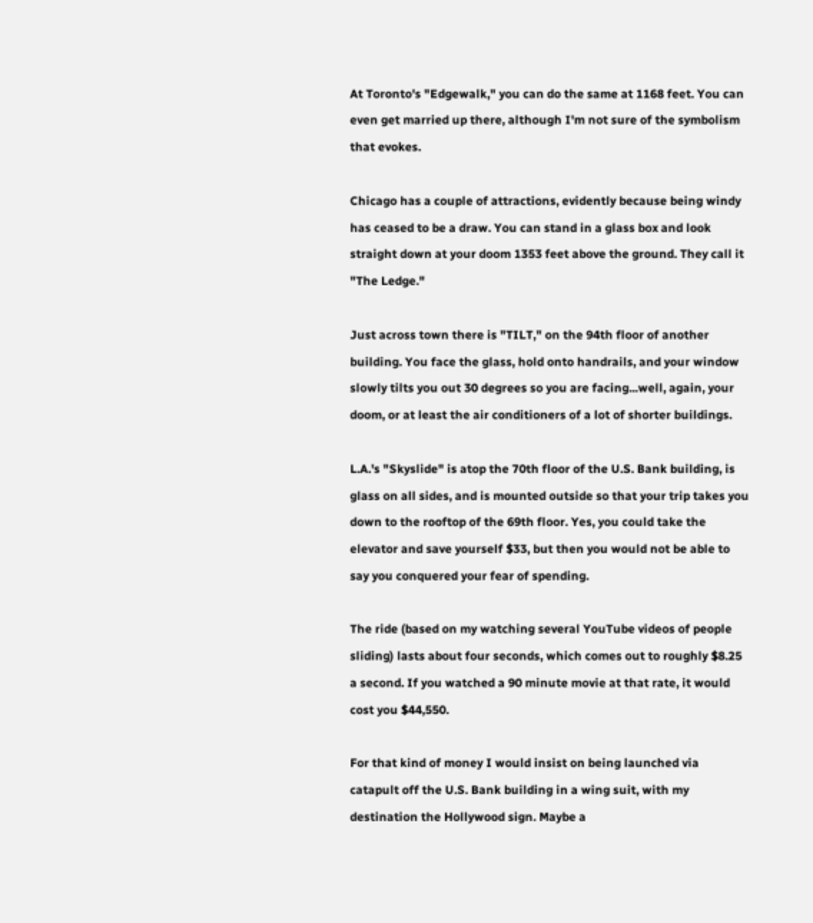At Toronto's "Edgewalk," you can do the same at 1168 feet. You can even get married up there, although I'm not sure of the symbolism that evokes.

Chicago has a couple of attractions, evidently because being windy has ceased to be a draw. You can stand in a glass box and look straight down at your doom 1353 feet above the ground. They call it "The Ledge."

Just across town there is "TILT," on the 94th floor of another building. You face the glass, hold onto handrails, and your window slowly tilts you out 30 degrees so you are facing...well, again, your doom, or at least the air conditioners of a lot of shorter buildings.

L.A.'s "Skyslide" is atop the 70th floor of the U.S. Bank building, is glass on all sides, and is mounted outside so that your trip takes you down to the rooftop of the 69th floor. Yes, you could take the elevator and save yourself $33, but then you would not be able to say you conquered your fear of spending.

The ride (based on my watching several YouTube videos of people sliding) lasts about four seconds, which comes out to roughly $8.25 a second. If you watched a 90 minute movie at that rate, it would cost you $44,550.

For that kind of money I would insist on being launched via catapult off the U.S. Bank building in a wing suit, with my destination the Hollywood sign. Maybe a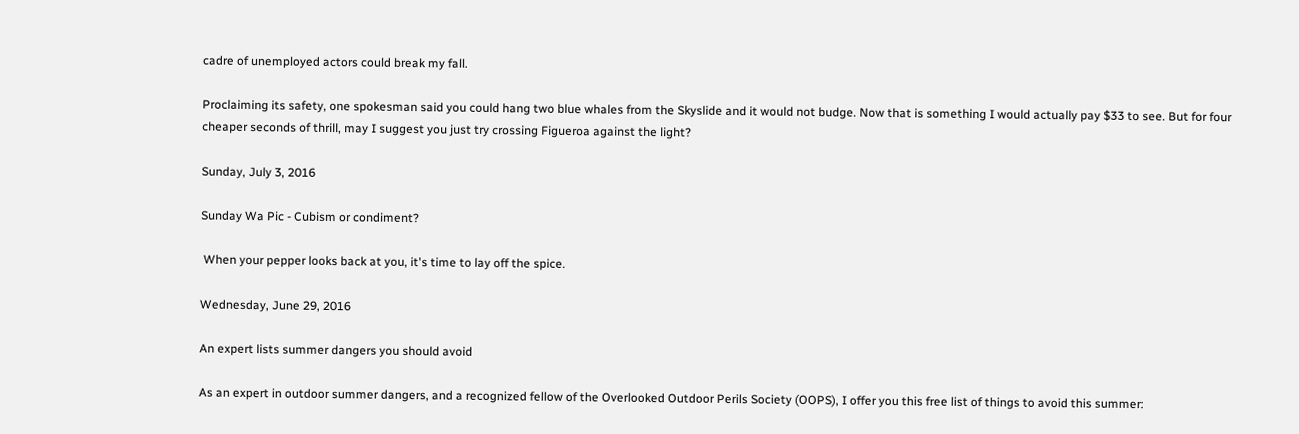cadre of unemployed actors could break my fall.

Proclaiming its safety, one spokesman said you could hang two blue whales from the Skyslide and it would not budge. Now that is something I would actually pay $33 to see. But for four cheaper seconds of thrill, may I suggest you just try crossing Figueroa against the light?

Sunday, July 3, 2016

Sunday Wa Pic - Cubism or condiment?

 When your pepper looks back at you, it's time to lay off the spice.

Wednesday, June 29, 2016

An expert lists summer dangers you should avoid

As an expert in outdoor summer dangers, and a recognized fellow of the Overlooked Outdoor Perils Society (OOPS), I offer you this free list of things to avoid this summer: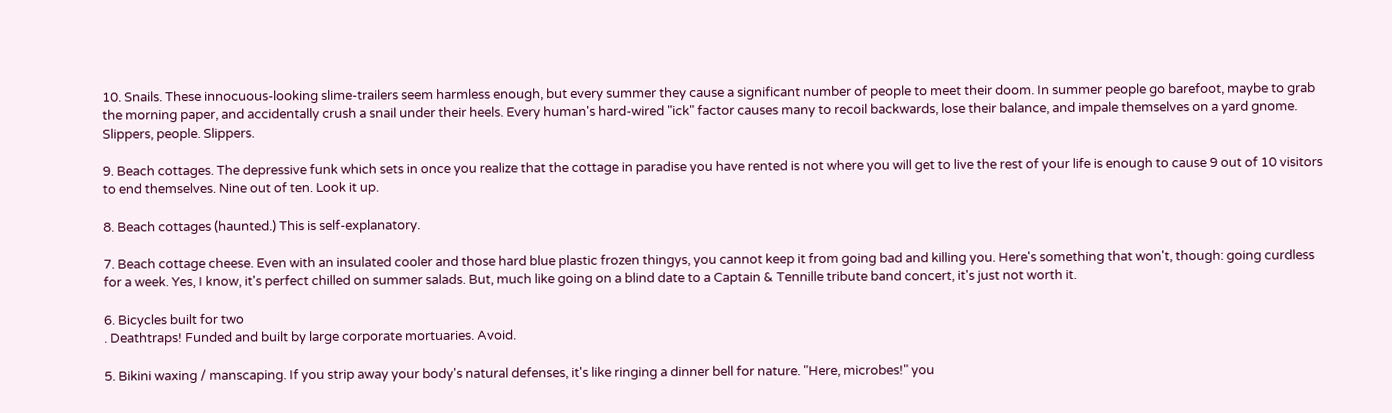10. Snails. These innocuous-looking slime-trailers seem harmless enough, but every summer they cause a significant number of people to meet their doom. In summer people go barefoot, maybe to grab the morning paper, and accidentally crush a snail under their heels. Every human's hard-wired "ick" factor causes many to recoil backwards, lose their balance, and impale themselves on a yard gnome. Slippers, people. Slippers.

9. Beach cottages. The depressive funk which sets in once you realize that the cottage in paradise you have rented is not where you will get to live the rest of your life is enough to cause 9 out of 10 visitors to end themselves. Nine out of ten. Look it up.

8. Beach cottages (haunted.) This is self-explanatory.

7. Beach cottage cheese. Even with an insulated cooler and those hard blue plastic frozen thingys, you cannot keep it from going bad and killing you. Here's something that won't, though: going curdless for a week. Yes, I know, it's perfect chilled on summer salads. But, much like going on a blind date to a Captain & Tennille tribute band concert, it's just not worth it.

6. Bicycles built for two
. Deathtraps! Funded and built by large corporate mortuaries. Avoid.

5. Bikini waxing / manscaping. If you strip away your body's natural defenses, it's like ringing a dinner bell for nature. "Here, microbes!" you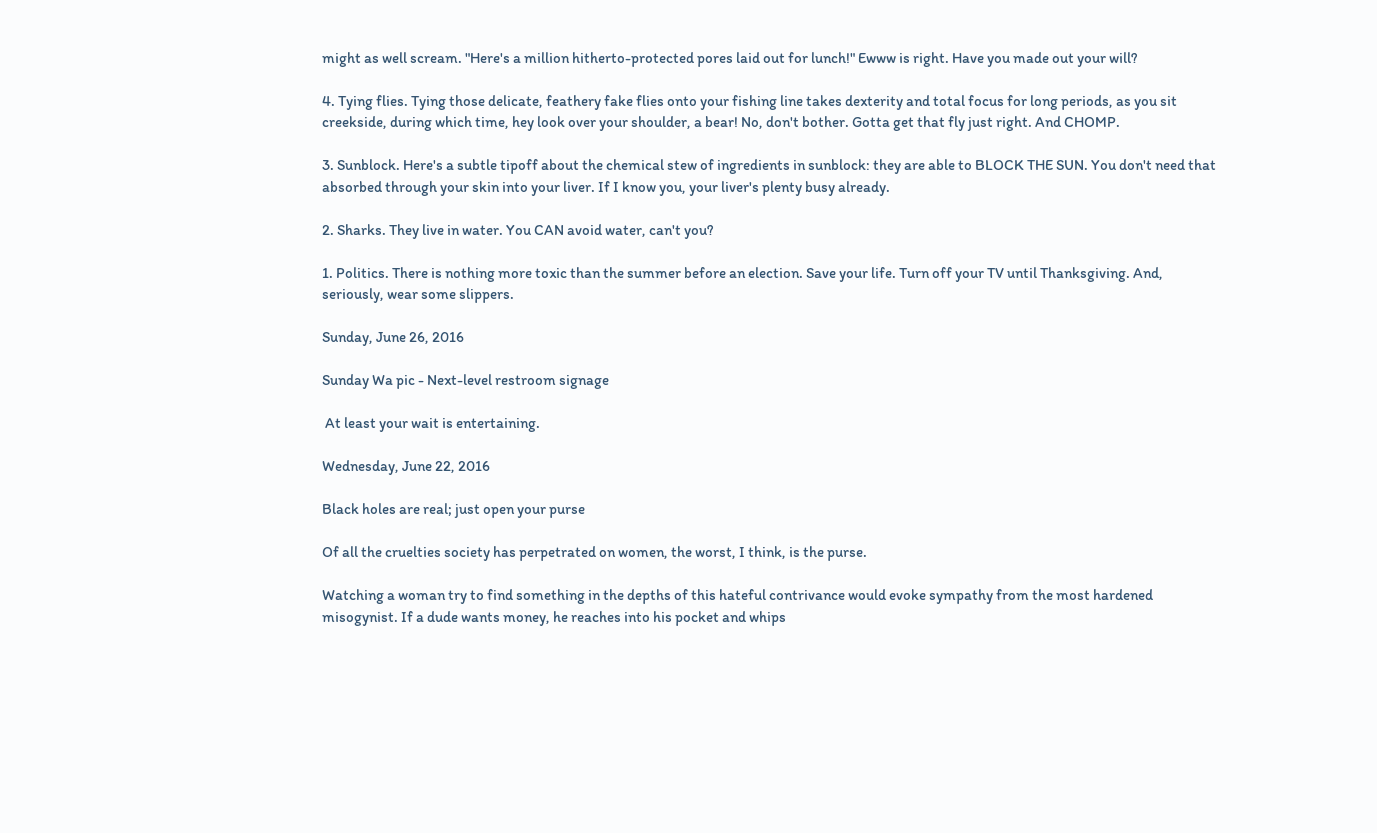might as well scream. "Here's a million hitherto-protected pores laid out for lunch!" Ewww is right. Have you made out your will?

4. Tying flies. Tying those delicate, feathery fake flies onto your fishing line takes dexterity and total focus for long periods, as you sit creekside, during which time, hey look over your shoulder, a bear! No, don't bother. Gotta get that fly just right. And CHOMP.

3. Sunblock. Here's a subtle tipoff about the chemical stew of ingredients in sunblock: they are able to BLOCK THE SUN. You don't need that absorbed through your skin into your liver. If I know you, your liver's plenty busy already.

2. Sharks. They live in water. You CAN avoid water, can't you?

1. Politics. There is nothing more toxic than the summer before an election. Save your life. Turn off your TV until Thanksgiving. And, seriously, wear some slippers.

Sunday, June 26, 2016

Sunday Wa pic - Next-level restroom signage

 At least your wait is entertaining.

Wednesday, June 22, 2016

Black holes are real; just open your purse

Of all the cruelties society has perpetrated on women, the worst, I think, is the purse.

Watching a woman try to find something in the depths of this hateful contrivance would evoke sympathy from the most hardened misogynist. If a dude wants money, he reaches into his pocket and whips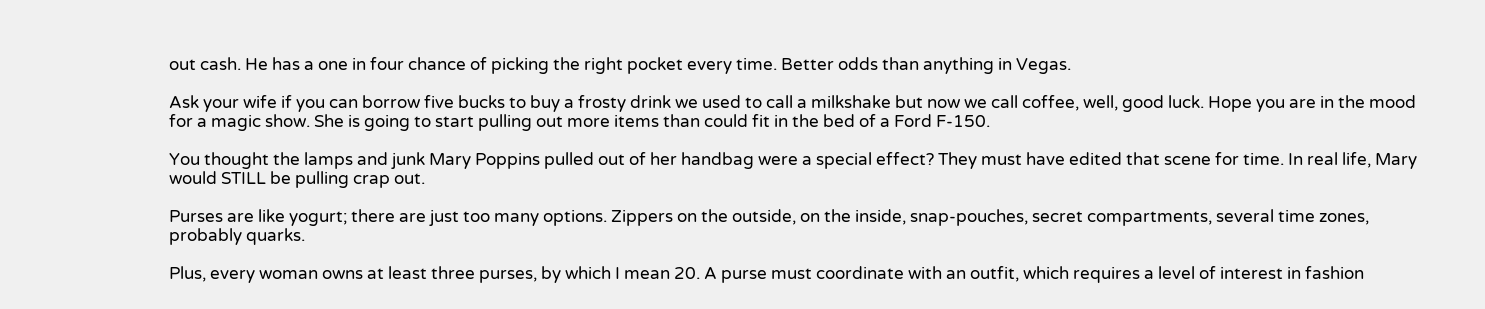out cash. He has a one in four chance of picking the right pocket every time. Better odds than anything in Vegas.

Ask your wife if you can borrow five bucks to buy a frosty drink we used to call a milkshake but now we call coffee, well, good luck. Hope you are in the mood for a magic show. She is going to start pulling out more items than could fit in the bed of a Ford F-150.

You thought the lamps and junk Mary Poppins pulled out of her handbag were a special effect? They must have edited that scene for time. In real life, Mary would STILL be pulling crap out.

Purses are like yogurt; there are just too many options. Zippers on the outside, on the inside, snap-pouches, secret compartments, several time zones, probably quarks.

Plus, every woman owns at least three purses, by which I mean 20. A purse must coordinate with an outfit, which requires a level of interest in fashion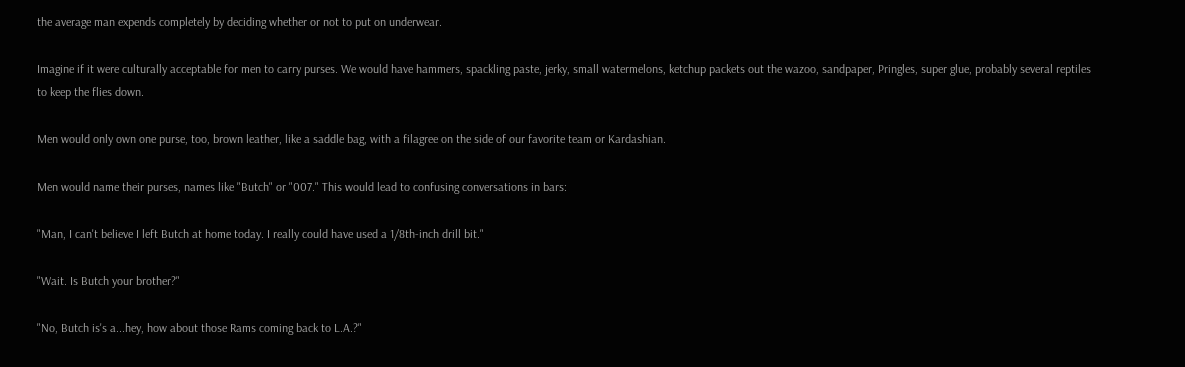the average man expends completely by deciding whether or not to put on underwear.

Imagine if it were culturally acceptable for men to carry purses. We would have hammers, spackling paste, jerky, small watermelons, ketchup packets out the wazoo, sandpaper, Pringles, super glue, probably several reptiles to keep the flies down.

Men would only own one purse, too, brown leather, like a saddle bag, with a filagree on the side of our favorite team or Kardashian.

Men would name their purses, names like "Butch" or "007." This would lead to confusing conversations in bars:

"Man, I can't believe I left Butch at home today. I really could have used a 1/8th-inch drill bit."

"Wait. Is Butch your brother?"

"No, Butch is's a...hey, how about those Rams coming back to L.A.?"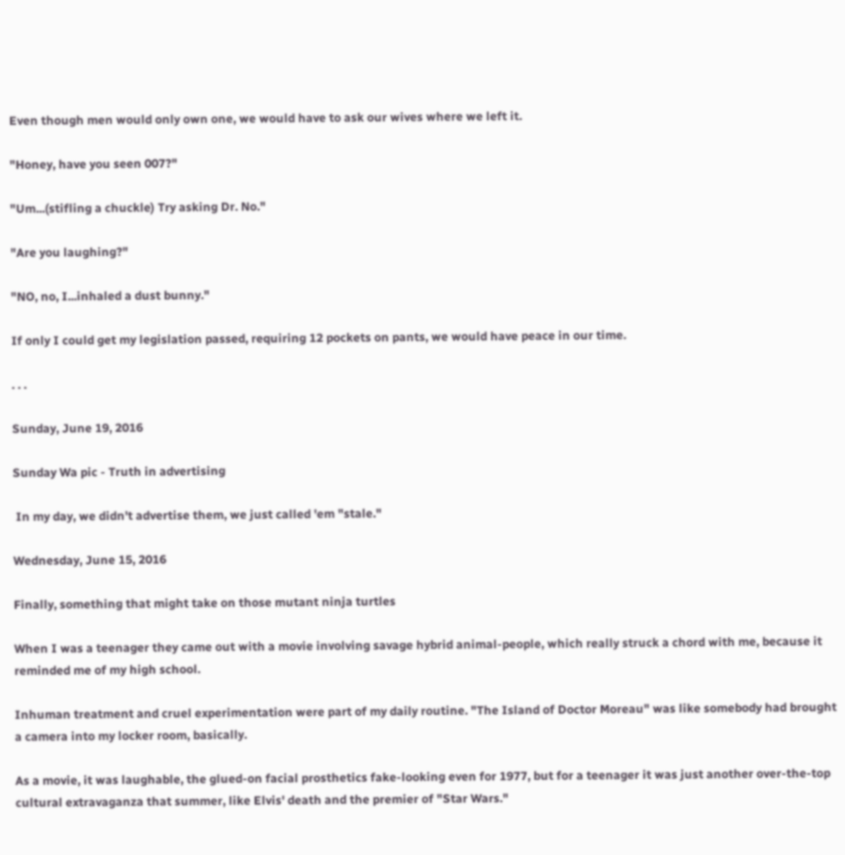Even though men would only own one, we would have to ask our wives where we left it.

"Honey, have you seen 007?"

"Um...(stifling a chuckle) Try asking Dr. No."

"Are you laughing?"

"NO, no, I...inhaled a dust bunny."

If only I could get my legislation passed, requiring 12 pockets on pants, we would have peace in our time.

. . .

Sunday, June 19, 2016

Sunday Wa pic - Truth in advertising

 In my day, we didn't advertise them, we just called 'em "stale."

Wednesday, June 15, 2016

Finally, something that might take on those mutant ninja turtles

When I was a teenager they came out with a movie involving savage hybrid animal-people, which really struck a chord with me, because it reminded me of my high school.

Inhuman treatment and cruel experimentation were part of my daily routine. "The Island of Doctor Moreau" was like somebody had brought a camera into my locker room, basically.

As a movie, it was laughable, the glued-on facial prosthetics fake-looking even for 1977, but for a teenager it was just another over-the-top cultural extravaganza that summer, like Elvis' death and the premier of "Star Wars."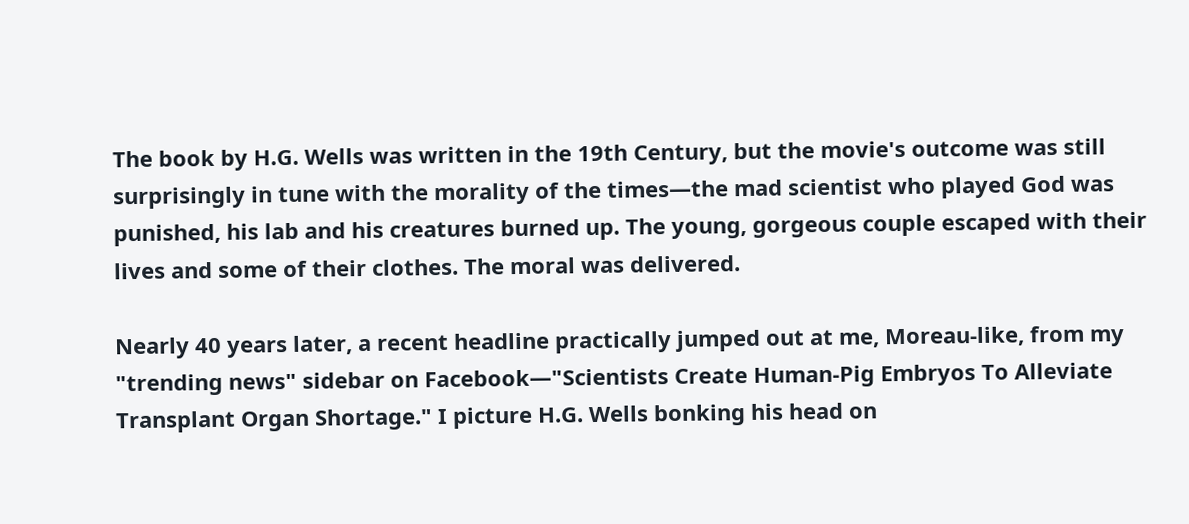The book by H.G. Wells was written in the 19th Century, but the movie's outcome was still surprisingly in tune with the morality of the times—the mad scientist who played God was punished, his lab and his creatures burned up. The young, gorgeous couple escaped with their lives and some of their clothes. The moral was delivered.

Nearly 40 years later, a recent headline practically jumped out at me, Moreau-like, from my "trending news" sidebar on Facebook—"Scientists Create Human-Pig Embryos To Alleviate Transplant Organ Shortage." I picture H.G. Wells bonking his head on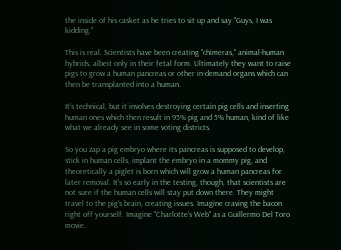the inside of his casket as he tries to sit up and say "Guys, I was kidding."

This is real. Scientists have been creating "chimeras," animal-human hybrids, albeit only in their fetal form. Ultimately they want to raise pigs to grow a human pancreas or other in-demand organs which can then be transplanted into a human.

It's technical, but it involves destroying certain pig cells and inserting human ones which then result in 95% pig and 5% human, kind of like what we already see in some voting districts.

So you zap a pig embryo where its pancreas is supposed to develop, stick in human cells, implant the embryo in a mommy pig, and theoretically a piglet is born which will grow a human pancreas for later removal. It's so early in the testing, though, that scientists are not sure if the human cells will stay put down there. They might travel to the pig's brain, creating issues. Imagine craving the bacon right off yourself. Imagine "Charlotte's Web" as a Guillermo Del Toro movie.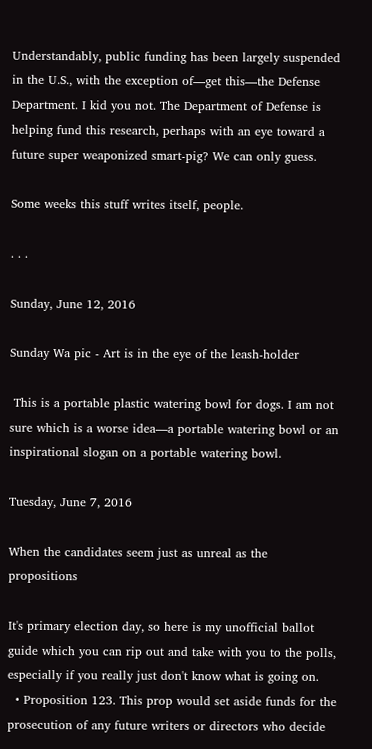Understandably, public funding has been largely suspended in the U.S., with the exception of—get this—the Defense Department. I kid you not. The Department of Defense is helping fund this research, perhaps with an eye toward a future super weaponized smart-pig? We can only guess.

Some weeks this stuff writes itself, people.

. . .

Sunday, June 12, 2016

Sunday Wa pic - Art is in the eye of the leash-holder

 This is a portable plastic watering bowl for dogs. I am not sure which is a worse idea—a portable watering bowl or an inspirational slogan on a portable watering bowl.

Tuesday, June 7, 2016

When the candidates seem just as unreal as the propositions

It's primary election day, so here is my unofficial ballot guide which you can rip out and take with you to the polls, especially if you really just don't know what is going on.
  • Proposition 123. This prop would set aside funds for the prosecution of any future writers or directors who decide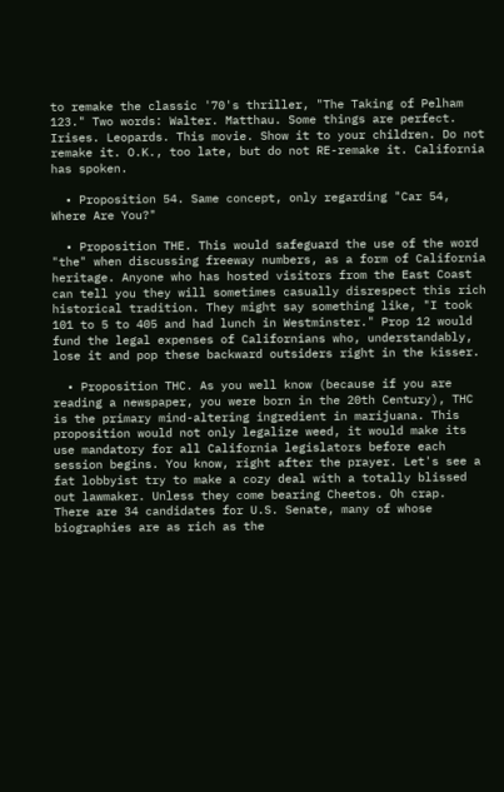to remake the classic '70's thriller, "The Taking of Pelham 123." Two words: Walter. Matthau. Some things are perfect. Irises. Leopards. This movie. Show it to your children. Do not remake it. O.K., too late, but do not RE-remake it. California has spoken.

  • Proposition 54. Same concept, only regarding "Car 54, Where Are You?"

  • Proposition THE. This would safeguard the use of the word "the" when discussing freeway numbers, as a form of California heritage. Anyone who has hosted visitors from the East Coast can tell you they will sometimes casually disrespect this rich historical tradition. They might say something like, "I took 101 to 5 to 405 and had lunch in Westminster." Prop 12 would fund the legal expenses of Californians who, understandably, lose it and pop these backward outsiders right in the kisser.

  • Proposition THC. As you well know (because if you are reading a newspaper, you were born in the 20th Century), THC is the primary mind-altering ingredient in marijuana. This proposition would not only legalize weed, it would make its use mandatory for all California legislators before each session begins. You know, right after the prayer. Let's see a fat lobbyist try to make a cozy deal with a totally blissed out lawmaker. Unless they come bearing Cheetos. Oh crap.
There are 34 candidates for U.S. Senate, many of whose biographies are as rich as the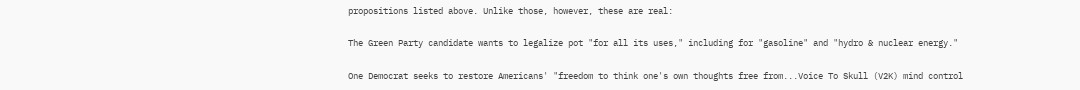propositions listed above. Unlike those, however, these are real:

The Green Party candidate wants to legalize pot "for all its uses," including for "gasoline" and "hydro & nuclear energy."

One Democrat seeks to restore Americans' "freedom to think one's own thoughts free from...Voice To Skull (V2K) mind control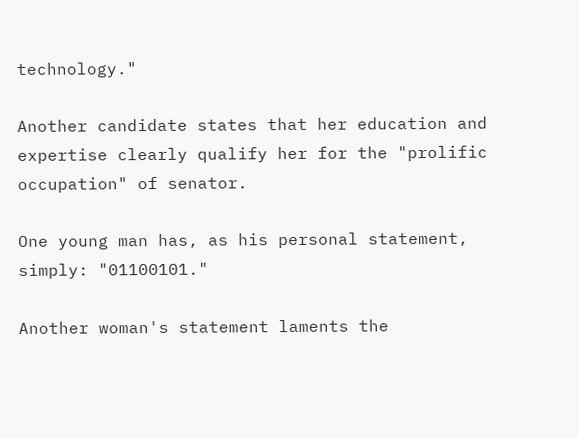technology."

Another candidate states that her education and expertise clearly qualify her for the "prolific occupation" of senator.

One young man has, as his personal statement, simply: "01100101."

Another woman's statement laments the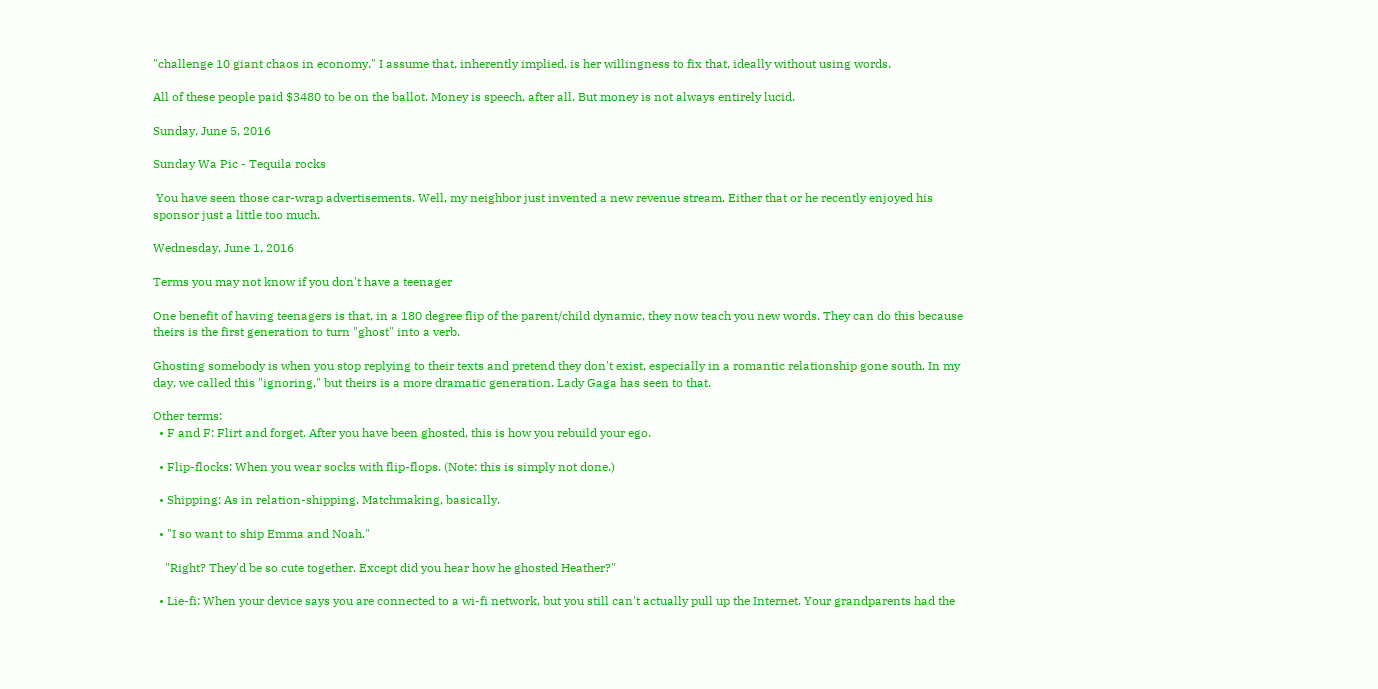"challenge 10 giant chaos in economy." I assume that, inherently implied, is her willingness to fix that, ideally without using words.

All of these people paid $3480 to be on the ballot. Money is speech, after all. But money is not always entirely lucid.

Sunday, June 5, 2016

Sunday Wa Pic - Tequila rocks

 You have seen those car-wrap advertisements. Well, my neighbor just invented a new revenue stream. Either that or he recently enjoyed his sponsor just a little too much.

Wednesday, June 1, 2016

Terms you may not know if you don't have a teenager

One benefit of having teenagers is that, in a 180 degree flip of the parent/child dynamic, they now teach you new words. They can do this because theirs is the first generation to turn "ghost" into a verb.

Ghosting somebody is when you stop replying to their texts and pretend they don't exist, especially in a romantic relationship gone south. In my day, we called this "ignoring," but theirs is a more dramatic generation. Lady Gaga has seen to that.

Other terms:
  • F and F: Flirt and forget. After you have been ghosted, this is how you rebuild your ego.

  • Flip-flocks: When you wear socks with flip-flops. (Note: this is simply not done.)

  • Shipping: As in relation-shipping. Matchmaking, basically.

  • "I so want to ship Emma and Noah."

    "Right? They'd be so cute together. Except did you hear how he ghosted Heather?"

  • Lie-fi: When your device says you are connected to a wi-fi network, but you still can't actually pull up the Internet. Your grandparents had the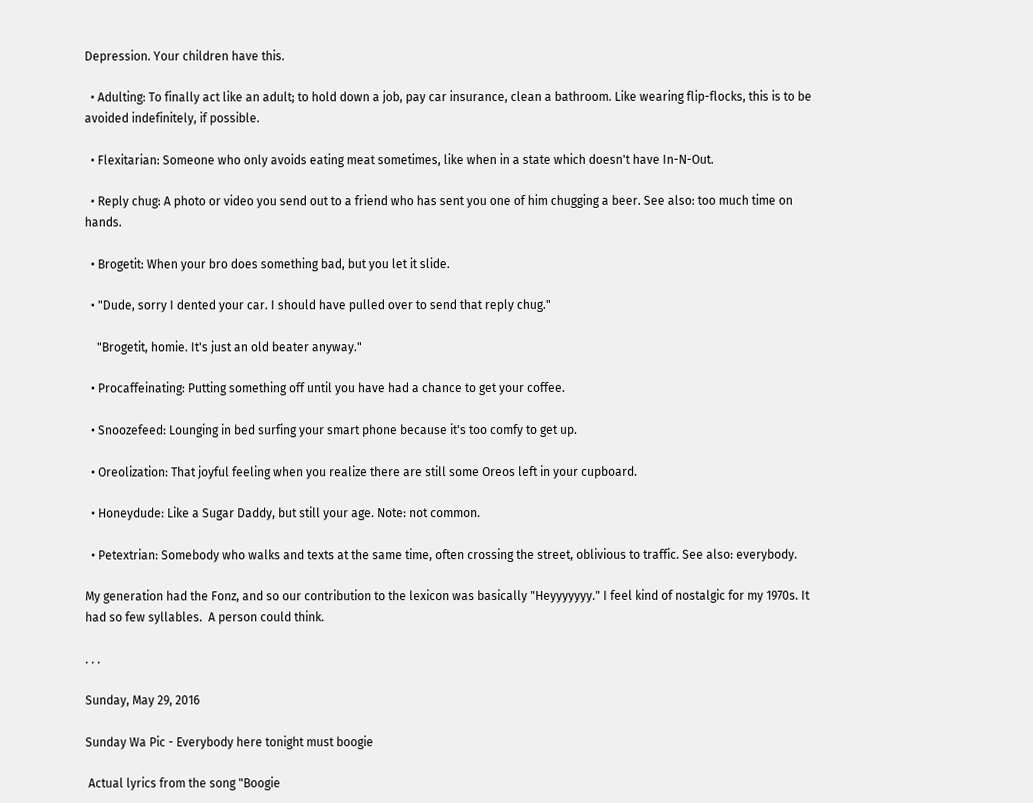Depression. Your children have this.

  • Adulting: To finally act like an adult; to hold down a job, pay car insurance, clean a bathroom. Like wearing flip-flocks, this is to be avoided indefinitely, if possible.

  • Flexitarian: Someone who only avoids eating meat sometimes, like when in a state which doesn't have In-N-Out.

  • Reply chug: A photo or video you send out to a friend who has sent you one of him chugging a beer. See also: too much time on hands.

  • Brogetit: When your bro does something bad, but you let it slide.

  • "Dude, sorry I dented your car. I should have pulled over to send that reply chug."

    "Brogetit, homie. It's just an old beater anyway."

  • Procaffeinating: Putting something off until you have had a chance to get your coffee.

  • Snoozefeed: Lounging in bed surfing your smart phone because it's too comfy to get up.

  • Oreolization: That joyful feeling when you realize there are still some Oreos left in your cupboard.

  • Honeydude: Like a Sugar Daddy, but still your age. Note: not common.

  • Petextrian: Somebody who walks and texts at the same time, often crossing the street, oblivious to traffic. See also: everybody.

My generation had the Fonz, and so our contribution to the lexicon was basically "Heyyyyyyy." I feel kind of nostalgic for my 1970s. It had so few syllables.  A person could think.

. . .

Sunday, May 29, 2016

Sunday Wa Pic - Everybody here tonight must boogie

 Actual lyrics from the song "Boogie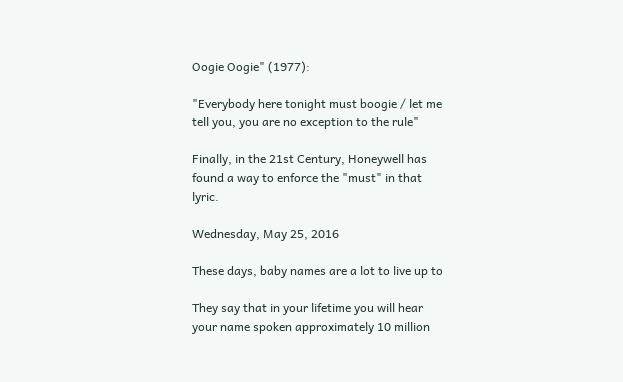Oogie Oogie" (1977):

"Everybody here tonight must boogie / let me tell you, you are no exception to the rule"

Finally, in the 21st Century, Honeywell has found a way to enforce the "must" in that lyric.

Wednesday, May 25, 2016

These days, baby names are a lot to live up to

They say that in your lifetime you will hear your name spoken approximately 10 million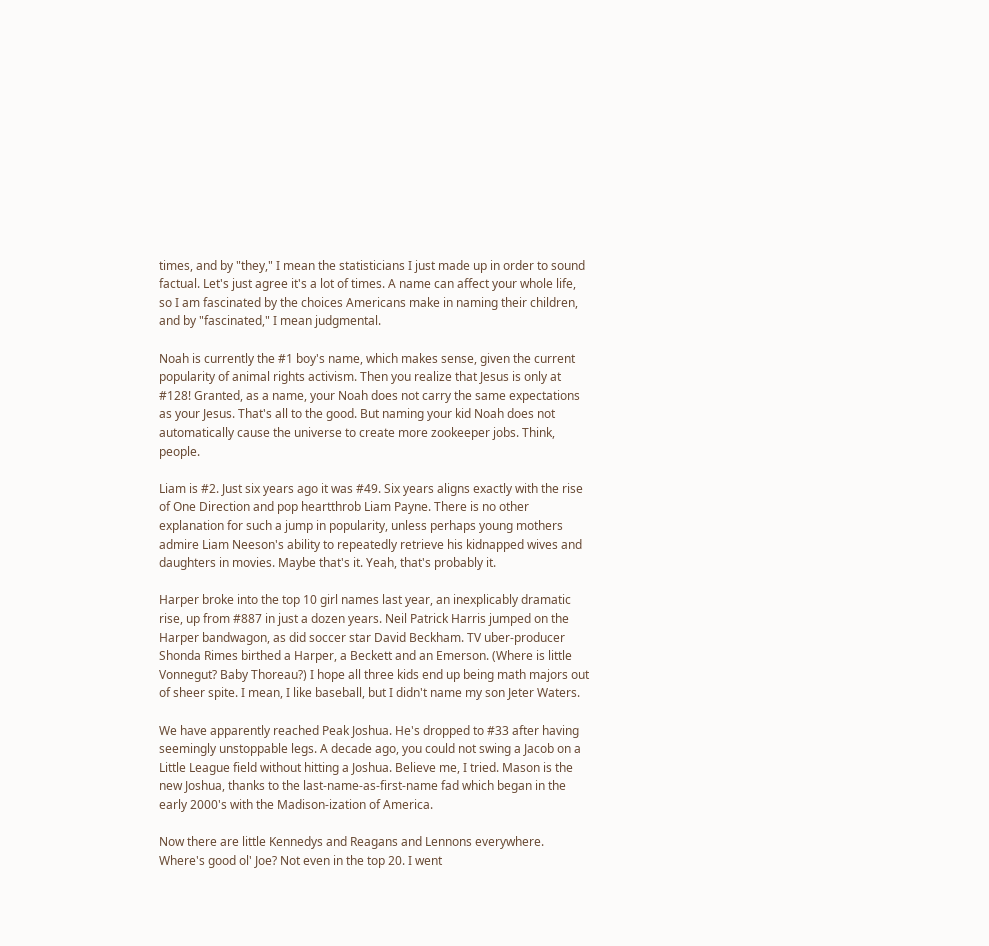times, and by "they," I mean the statisticians I just made up in order to sound factual. Let's just agree it's a lot of times. A name can affect your whole life, so I am fascinated by the choices Americans make in naming their children, and by "fascinated," I mean judgmental.

Noah is currently the #1 boy's name, which makes sense, given the current popularity of animal rights activism. Then you realize that Jesus is only at #128! Granted, as a name, your Noah does not carry the same expectations as your Jesus. That's all to the good. But naming your kid Noah does not automatically cause the universe to create more zookeeper jobs. Think, people.

Liam is #2. Just six years ago it was #49. Six years aligns exactly with the rise of One Direction and pop heartthrob Liam Payne. There is no other explanation for such a jump in popularity, unless perhaps young mothers admire Liam Neeson's ability to repeatedly retrieve his kidnapped wives and daughters in movies. Maybe that's it. Yeah, that's probably it.

Harper broke into the top 10 girl names last year, an inexplicably dramatic rise, up from #887 in just a dozen years. Neil Patrick Harris jumped on the Harper bandwagon, as did soccer star David Beckham. TV uber-producer Shonda Rimes birthed a Harper, a Beckett and an Emerson. (Where is little Vonnegut? Baby Thoreau?) I hope all three kids end up being math majors out of sheer spite. I mean, I like baseball, but I didn't name my son Jeter Waters.

We have apparently reached Peak Joshua. He's dropped to #33 after having seemingly unstoppable legs. A decade ago, you could not swing a Jacob on a Little League field without hitting a Joshua. Believe me, I tried. Mason is the new Joshua, thanks to the last-name-as-first-name fad which began in the early 2000's with the Madison-ization of America.

Now there are little Kennedys and Reagans and Lennons everywhere. Where's good ol' Joe? Not even in the top 20. I went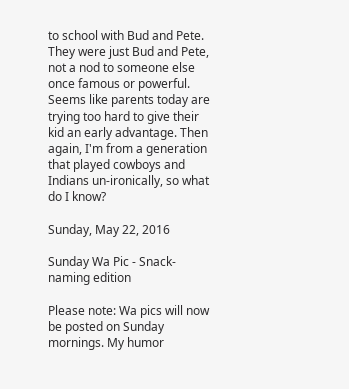to school with Bud and Pete. They were just Bud and Pete, not a nod to someone else once famous or powerful. Seems like parents today are trying too hard to give their kid an early advantage. Then again, I'm from a generation that played cowboys and Indians un-ironically, so what do I know?

Sunday, May 22, 2016

Sunday Wa Pic - Snack-naming edition

Please note: Wa pics will now be posted on Sunday mornings. My humor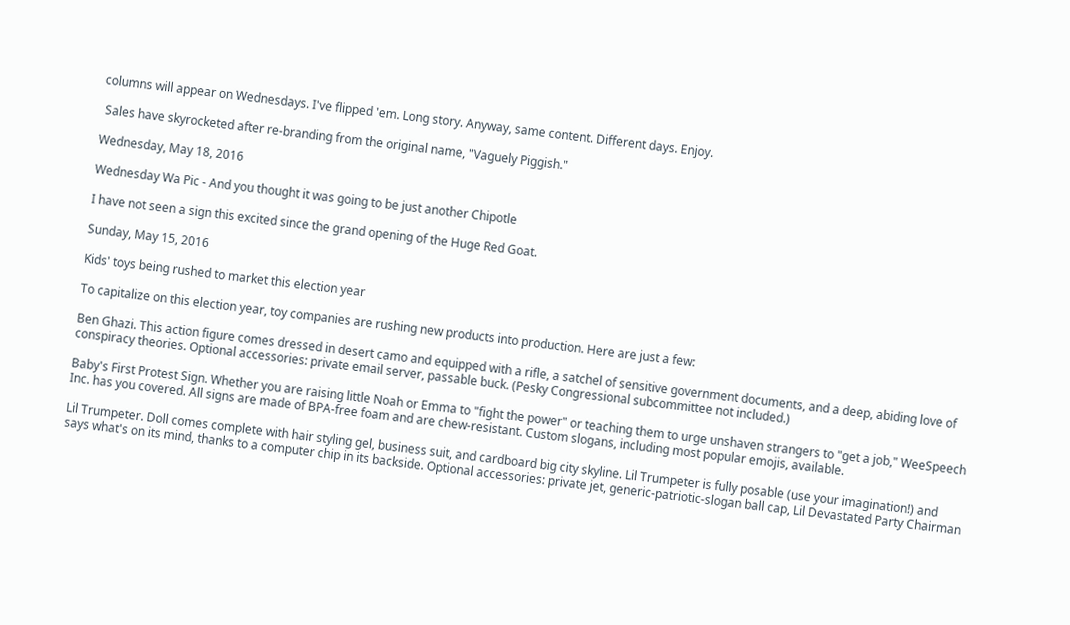columns will appear on Wednesdays. I've flipped 'em. Long story. Anyway, same content. Different days. Enjoy.

 Sales have skyrocketed after re-branding from the original name, "Vaguely Piggish."

Wednesday, May 18, 2016

Wednesday Wa Pic - And you thought it was going to be just another Chipotle

I have not seen a sign this excited since the grand opening of the Huge Red Goat.

Sunday, May 15, 2016

Kids' toys being rushed to market this election year

To capitalize on this election year, toy companies are rushing new products into production. Here are just a few:

Ben Ghazi. This action figure comes dressed in desert camo and equipped with a rifle, a satchel of sensitive government documents, and a deep, abiding love of conspiracy theories. Optional accessories: private email server, passable buck. (Pesky Congressional subcommittee not included.)

Baby's First Protest Sign. Whether you are raising little Noah or Emma to "fight the power" or teaching them to urge unshaven strangers to "get a job," WeeSpeech Inc. has you covered. All signs are made of BPA-free foam and are chew-resistant. Custom slogans, including most popular emojis, available.

Lil Trumpeter. Doll comes complete with hair styling gel, business suit, and cardboard big city skyline. Lil Trumpeter is fully posable (use your imagination!) and says what's on its mind, thanks to a computer chip in its backside. Optional accessories: private jet, generic-patriotic-slogan ball cap, Lil Devastated Party Chairman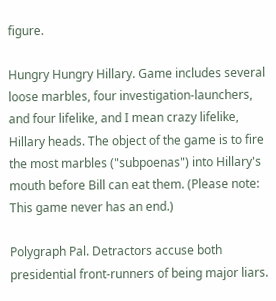figure.

Hungry Hungry Hillary. Game includes several loose marbles, four investigation-launchers, and four lifelike, and I mean crazy lifelike, Hillary heads. The object of the game is to fire the most marbles ("subpoenas") into Hillary's mouth before Bill can eat them. (Please note: This game never has an end.)

Polygraph Pal. Detractors accuse both presidential front-runners of being major liars.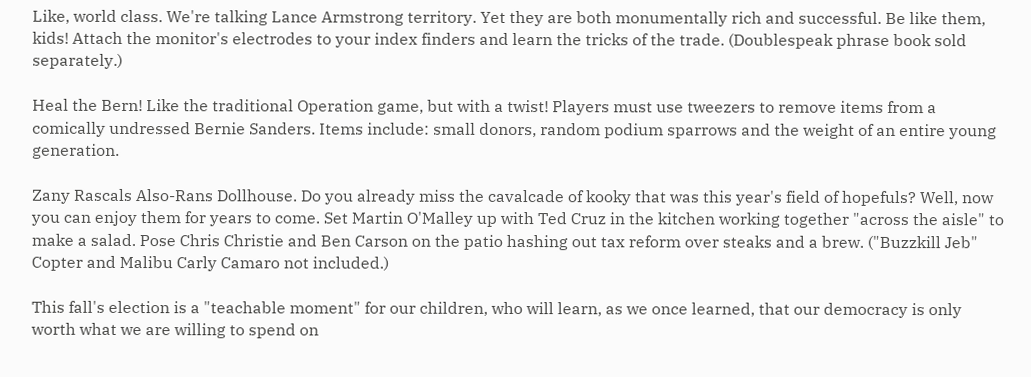Like, world class. We're talking Lance Armstrong territory. Yet they are both monumentally rich and successful. Be like them, kids! Attach the monitor's electrodes to your index finders and learn the tricks of the trade. (Doublespeak phrase book sold separately.)

Heal the Bern! Like the traditional Operation game, but with a twist! Players must use tweezers to remove items from a comically undressed Bernie Sanders. Items include: small donors, random podium sparrows and the weight of an entire young generation.

Zany Rascals Also-Rans Dollhouse. Do you already miss the cavalcade of kooky that was this year's field of hopefuls? Well, now you can enjoy them for years to come. Set Martin O'Malley up with Ted Cruz in the kitchen working together "across the aisle" to make a salad. Pose Chris Christie and Ben Carson on the patio hashing out tax reform over steaks and a brew. ("Buzzkill Jeb" Copter and Malibu Carly Camaro not included.)

This fall's election is a "teachable moment" for our children, who will learn, as we once learned, that our democracy is only worth what we are willing to spend on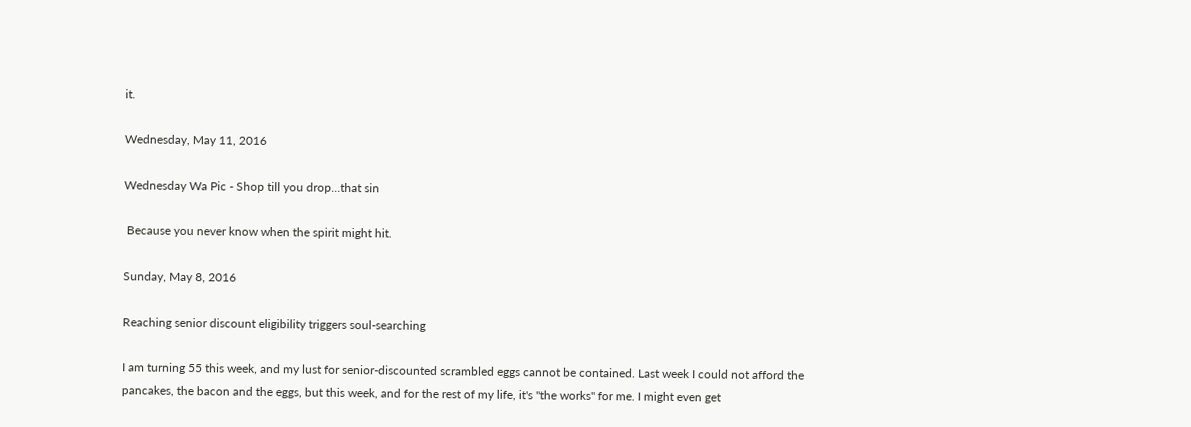it.

Wednesday, May 11, 2016

Wednesday Wa Pic - Shop till you drop...that sin

 Because you never know when the spirit might hit.

Sunday, May 8, 2016

Reaching senior discount eligibility triggers soul-searching

I am turning 55 this week, and my lust for senior-discounted scrambled eggs cannot be contained. Last week I could not afford the pancakes, the bacon and the eggs, but this week, and for the rest of my life, it's "the works" for me. I might even get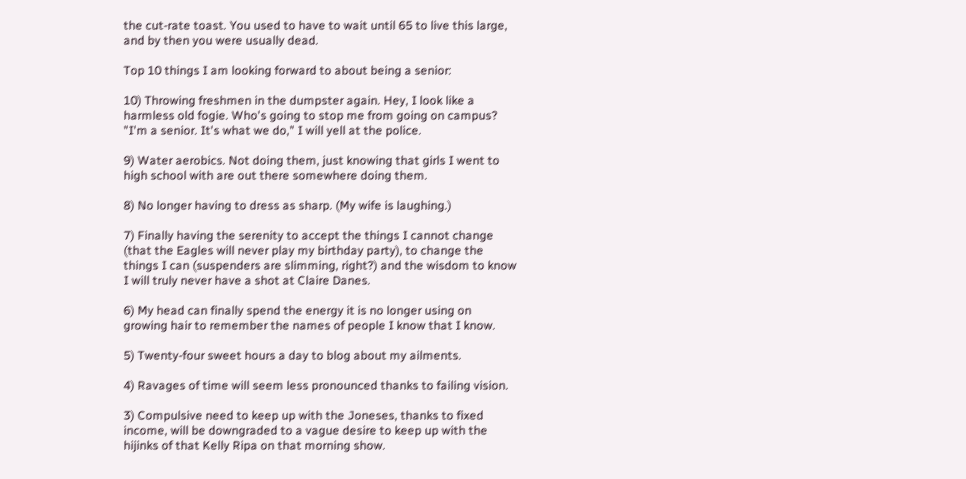the cut-rate toast. You used to have to wait until 65 to live this large, and by then you were usually dead.

Top 10 things I am looking forward to about being a senior:

10) Throwing freshmen in the dumpster again. Hey, I look like a harmless old fogie. Who's going to stop me from going on campus? "I'm a senior. It's what we do," I will yell at the police.

9) Water aerobics. Not doing them, just knowing that girls I went to high school with are out there somewhere doing them.

8) No longer having to dress as sharp. (My wife is laughing.)

7) Finally having the serenity to accept the things I cannot change (that the Eagles will never play my birthday party), to change the things I can (suspenders are slimming, right?) and the wisdom to know I will truly never have a shot at Claire Danes.

6) My head can finally spend the energy it is no longer using on growing hair to remember the names of people I know that I know.

5) Twenty-four sweet hours a day to blog about my ailments.

4) Ravages of time will seem less pronounced thanks to failing vision.

3) Compulsive need to keep up with the Joneses, thanks to fixed income, will be downgraded to a vague desire to keep up with the hijinks of that Kelly Ripa on that morning show.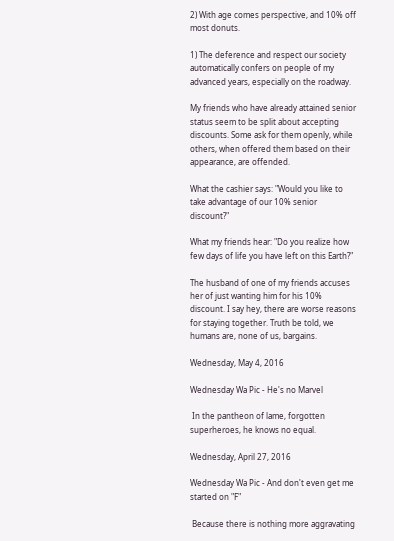2) With age comes perspective, and 10% off most donuts.

1) The deference and respect our society automatically confers on people of my advanced years, especially on the roadway.

My friends who have already attained senior status seem to be split about accepting discounts. Some ask for them openly, while others, when offered them based on their appearance, are offended.

What the cashier says: "Would you like to take advantage of our 10% senior discount?"

What my friends hear: "Do you realize how few days of life you have left on this Earth?"

The husband of one of my friends accuses her of just wanting him for his 10% discount. I say hey, there are worse reasons for staying together. Truth be told, we humans are, none of us, bargains.

Wednesday, May 4, 2016

Wednesday Wa Pic - He's no Marvel

 In the pantheon of lame, forgotten superheroes, he knows no equal.

Wednesday, April 27, 2016

Wednesday Wa Pic - And don't even get me started on "F"

 Because there is nothing more aggravating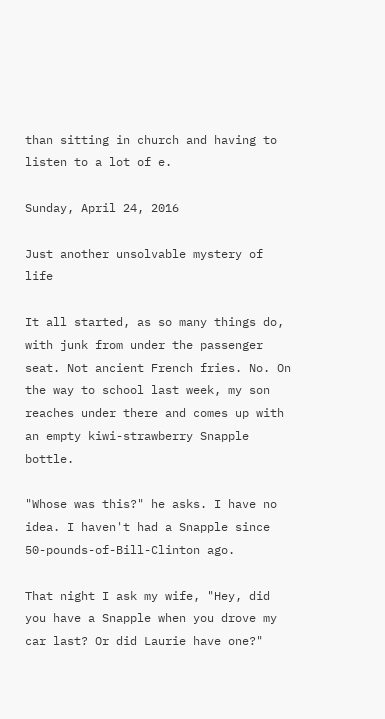than sitting in church and having to listen to a lot of e.

Sunday, April 24, 2016

Just another unsolvable mystery of life

It all started, as so many things do, with junk from under the passenger seat. Not ancient French fries. No. On the way to school last week, my son reaches under there and comes up with an empty kiwi-strawberry Snapple bottle.

"Whose was this?" he asks. I have no idea. I haven't had a Snapple since 50-pounds-of-Bill-Clinton ago.

That night I ask my wife, "Hey, did you have a Snapple when you drove my car last? Or did Laurie have one?"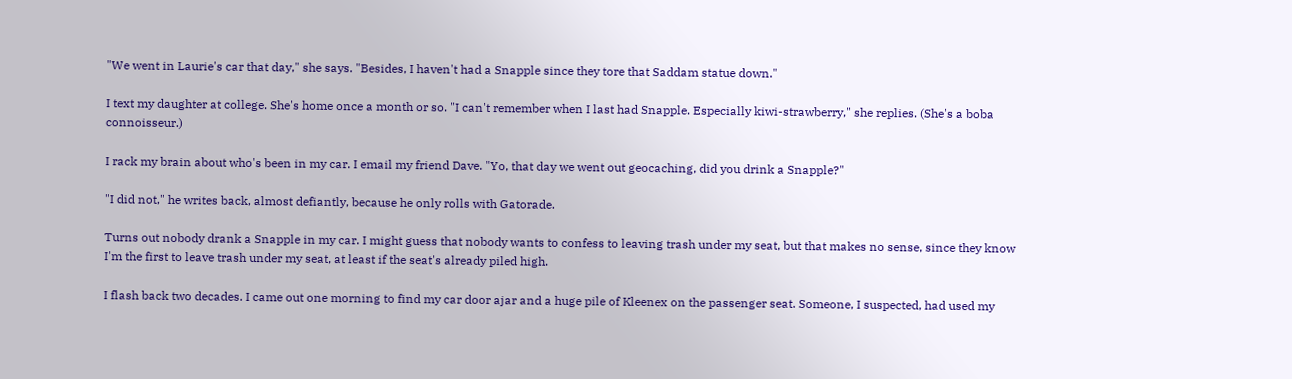"We went in Laurie's car that day," she says. "Besides, I haven't had a Snapple since they tore that Saddam statue down."

I text my daughter at college. She's home once a month or so. "I can't remember when I last had Snapple. Especially kiwi-strawberry," she replies. (She's a boba connoisseur.)

I rack my brain about who's been in my car. I email my friend Dave. "Yo, that day we went out geocaching, did you drink a Snapple?"

"I did not," he writes back, almost defiantly, because he only rolls with Gatorade.

Turns out nobody drank a Snapple in my car. I might guess that nobody wants to confess to leaving trash under my seat, but that makes no sense, since they know I'm the first to leave trash under my seat, at least if the seat's already piled high.

I flash back two decades. I came out one morning to find my car door ajar and a huge pile of Kleenex on the passenger seat. Someone, I suspected, had used my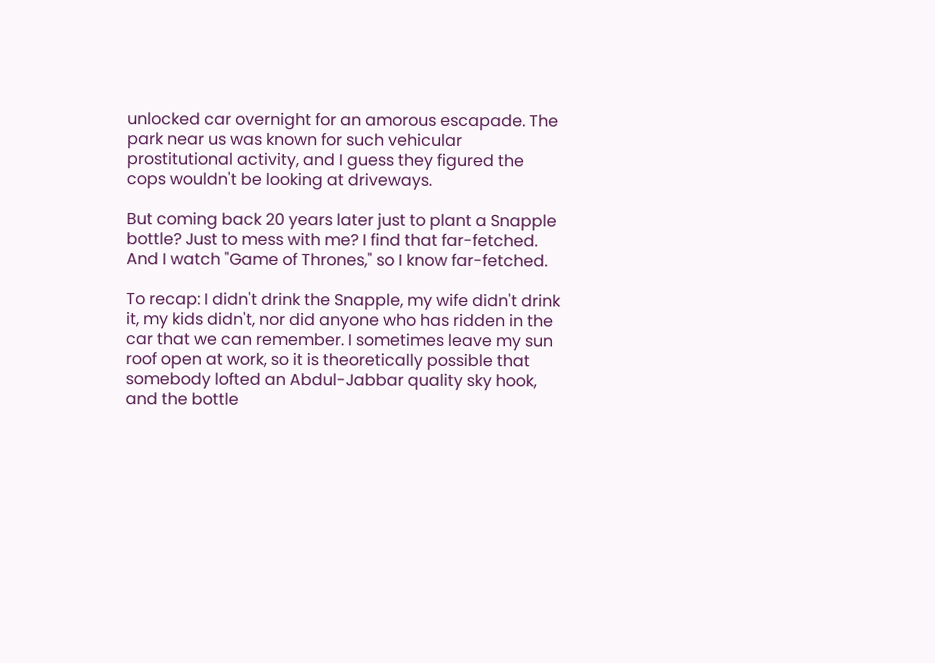unlocked car overnight for an amorous escapade. The park near us was known for such vehicular prostitutional activity, and I guess they figured the cops wouldn't be looking at driveways.

But coming back 20 years later just to plant a Snapple bottle? Just to mess with me? I find that far-fetched. And I watch "Game of Thrones," so I know far-fetched.

To recap: I didn't drink the Snapple, my wife didn't drink it, my kids didn't, nor did anyone who has ridden in the car that we can remember. I sometimes leave my sun roof open at work, so it is theoretically possible that somebody lofted an Abdul-Jabbar quality sky hook, and the bottle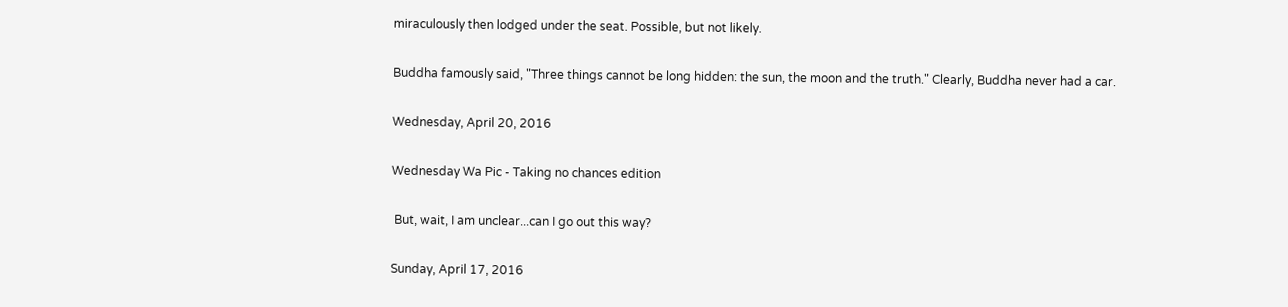miraculously then lodged under the seat. Possible, but not likely.

Buddha famously said, "Three things cannot be long hidden: the sun, the moon and the truth." Clearly, Buddha never had a car.

Wednesday, April 20, 2016

Wednesday Wa Pic - Taking no chances edition

 But, wait, I am unclear...can I go out this way?

Sunday, April 17, 2016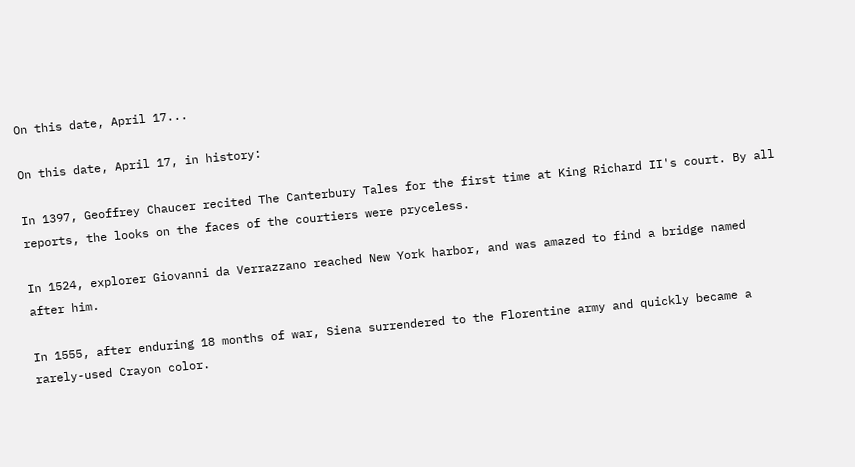On this date, April 17...

On this date, April 17, in history:

In 1397, Geoffrey Chaucer recited The Canterbury Tales for the first time at King Richard II's court. By all reports, the looks on the faces of the courtiers were pryceless.

In 1524, explorer Giovanni da Verrazzano reached New York harbor, and was amazed to find a bridge named after him.

In 1555, after enduring 18 months of war, Siena surrendered to the Florentine army and quickly became a rarely-used Crayon color.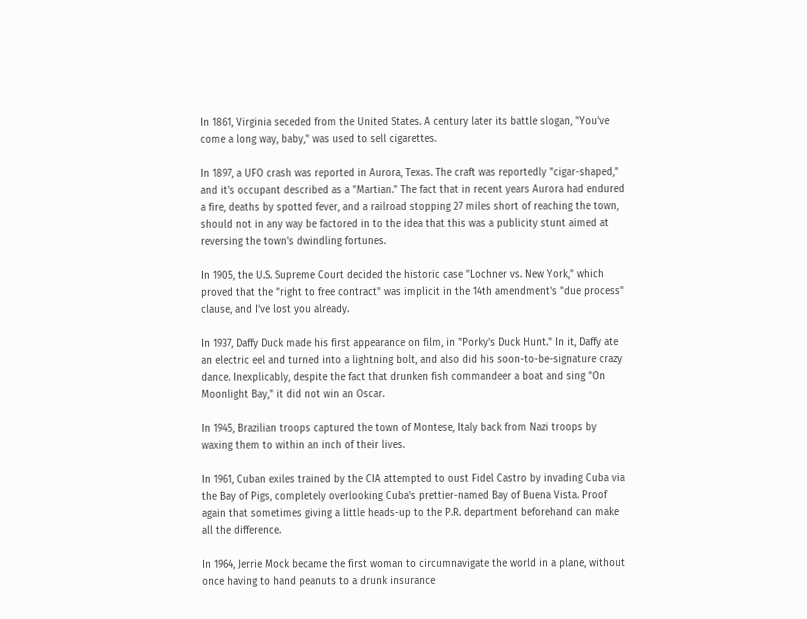In 1861, Virginia seceded from the United States. A century later its battle slogan, "You've come a long way, baby," was used to sell cigarettes.

In 1897, a UFO crash was reported in Aurora, Texas. The craft was reportedly "cigar-shaped," and it's occupant described as a "Martian." The fact that in recent years Aurora had endured a fire, deaths by spotted fever, and a railroad stopping 27 miles short of reaching the town, should not in any way be factored in to the idea that this was a publicity stunt aimed at reversing the town's dwindling fortunes.

In 1905, the U.S. Supreme Court decided the historic case "Lochner vs. New York," which proved that the "right to free contract" was implicit in the 14th amendment's "due process" clause, and I've lost you already.

In 1937, Daffy Duck made his first appearance on film, in "Porky's Duck Hunt." In it, Daffy ate an electric eel and turned into a lightning bolt, and also did his soon-to-be-signature crazy dance. Inexplicably, despite the fact that drunken fish commandeer a boat and sing "On Moonlight Bay," it did not win an Oscar.

In 1945, Brazilian troops captured the town of Montese, Italy back from Nazi troops by waxing them to within an inch of their lives.

In 1961, Cuban exiles trained by the CIA attempted to oust Fidel Castro by invading Cuba via the Bay of Pigs, completely overlooking Cuba's prettier-named Bay of Buena Vista. Proof again that sometimes giving a little heads-up to the P.R. department beforehand can make all the difference.

In 1964, Jerrie Mock became the first woman to circumnavigate the world in a plane, without once having to hand peanuts to a drunk insurance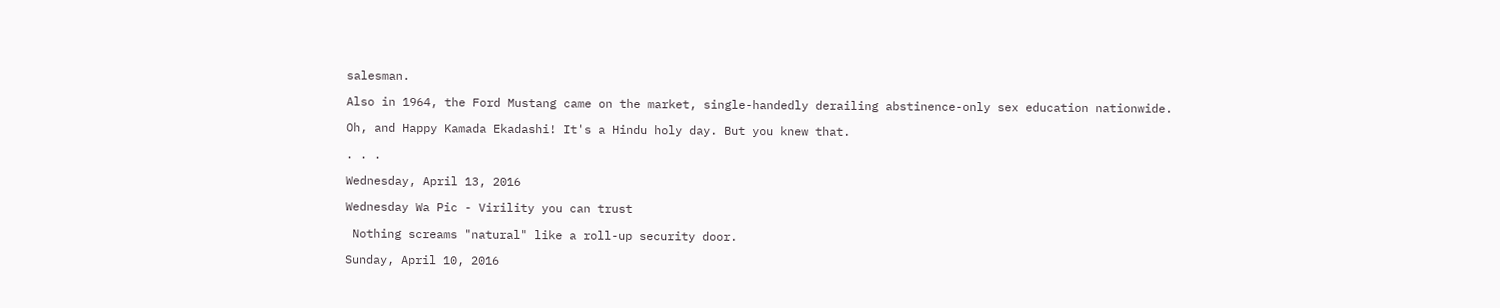salesman.

Also in 1964, the Ford Mustang came on the market, single-handedly derailing abstinence-only sex education nationwide.

Oh, and Happy Kamada Ekadashi! It's a Hindu holy day. But you knew that.

. . .

Wednesday, April 13, 2016

Wednesday Wa Pic - Virility you can trust

 Nothing screams "natural" like a roll-up security door.

Sunday, April 10, 2016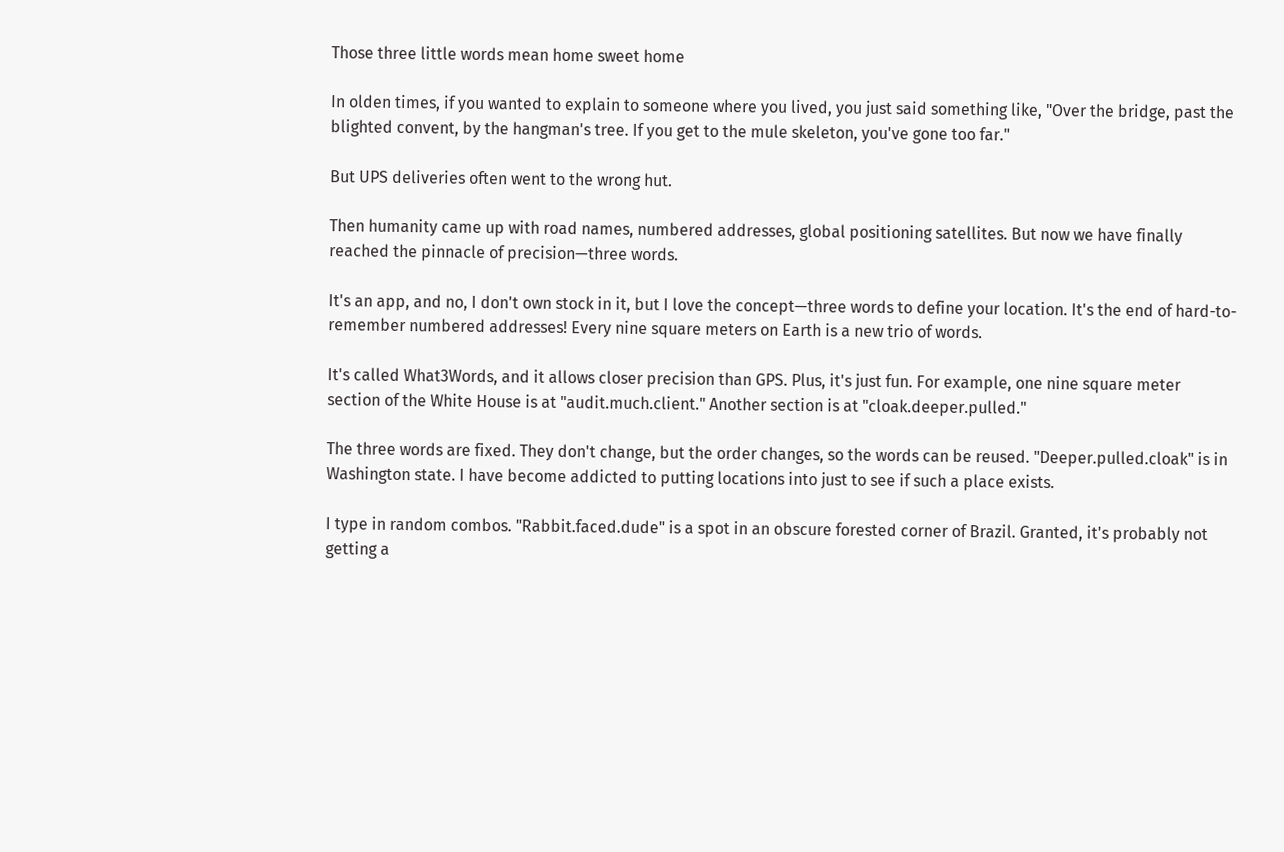Those three little words mean home sweet home

In olden times, if you wanted to explain to someone where you lived, you just said something like, "Over the bridge, past the blighted convent, by the hangman's tree. If you get to the mule skeleton, you've gone too far."

But UPS deliveries often went to the wrong hut.

Then humanity came up with road names, numbered addresses, global positioning satellites. But now we have finally reached the pinnacle of precision—three words.

It's an app, and no, I don't own stock in it, but I love the concept—three words to define your location. It's the end of hard-to-remember numbered addresses! Every nine square meters on Earth is a new trio of words.

It's called What3Words, and it allows closer precision than GPS. Plus, it's just fun. For example, one nine square meter section of the White House is at "audit.much.client." Another section is at "cloak.deeper.pulled."

The three words are fixed. They don't change, but the order changes, so the words can be reused. "Deeper.pulled.cloak" is in Washington state. I have become addicted to putting locations into just to see if such a place exists.

I type in random combos. "Rabbit.faced.dude" is a spot in an obscure forested corner of Brazil. Granted, it's probably not getting a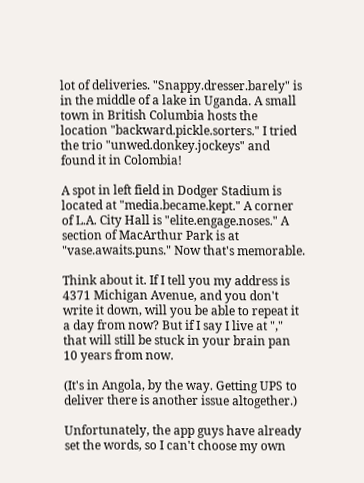lot of deliveries. "Snappy.dresser.barely" is in the middle of a lake in Uganda. A small town in British Columbia hosts the location "backward.pickle.sorters." I tried the trio "unwed.donkey.jockeys" and found it in Colombia!

A spot in left field in Dodger Stadium is located at "media.became.kept." A corner of L.A. City Hall is "elite.engage.noses." A section of MacArthur Park is at "vase.awaits.puns." Now that's memorable.

Think about it. If I tell you my address is 4371 Michigan Avenue, and you don't write it down, will you be able to repeat it a day from now? But if I say I live at "," that will still be stuck in your brain pan 10 years from now.

(It's in Angola, by the way. Getting UPS to deliver there is another issue altogether.)

Unfortunately, the app guys have already set the words, so I can't choose my own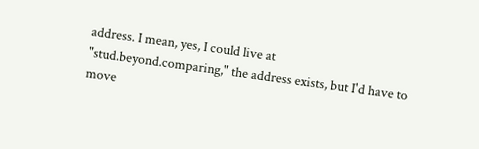address. I mean, yes, I could live at "stud.beyond.comparing," the address exists, but I'd have to move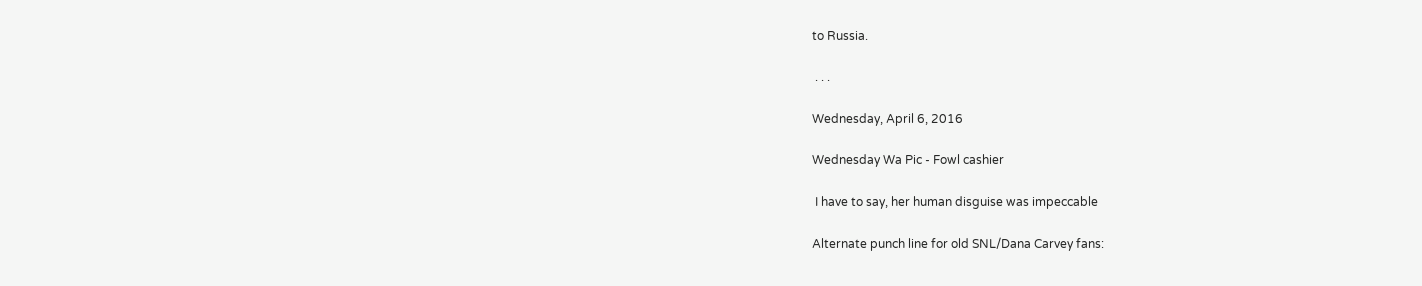to Russia.

 . . .

Wednesday, April 6, 2016

Wednesday Wa Pic - Fowl cashier

 I have to say, her human disguise was impeccable

Alternate punch line for old SNL/Dana Carvey fans: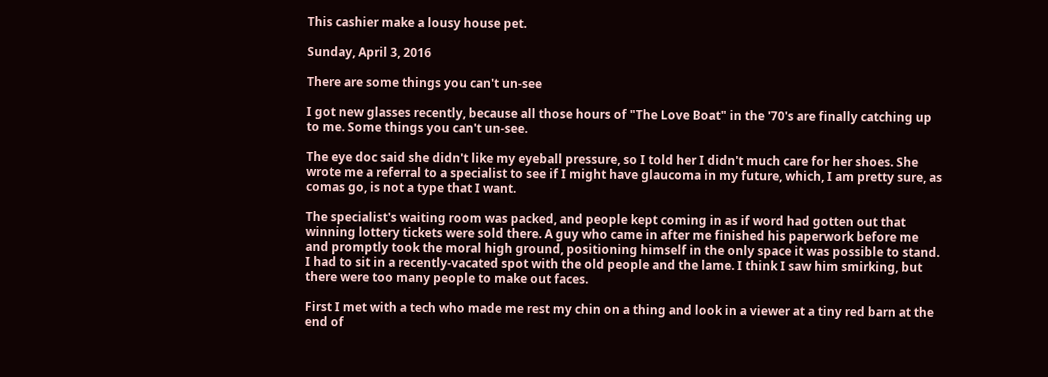This cashier make a lousy house pet.

Sunday, April 3, 2016

There are some things you can't un-see

I got new glasses recently, because all those hours of "The Love Boat" in the '70's are finally catching up to me. Some things you can't un-see.

The eye doc said she didn't like my eyeball pressure, so I told her I didn't much care for her shoes. She wrote me a referral to a specialist to see if I might have glaucoma in my future, which, I am pretty sure, as comas go, is not a type that I want.

The specialist's waiting room was packed, and people kept coming in as if word had gotten out that winning lottery tickets were sold there. A guy who came in after me finished his paperwork before me and promptly took the moral high ground, positioning himself in the only space it was possible to stand. I had to sit in a recently-vacated spot with the old people and the lame. I think I saw him smirking, but there were too many people to make out faces.

First I met with a tech who made me rest my chin on a thing and look in a viewer at a tiny red barn at the end of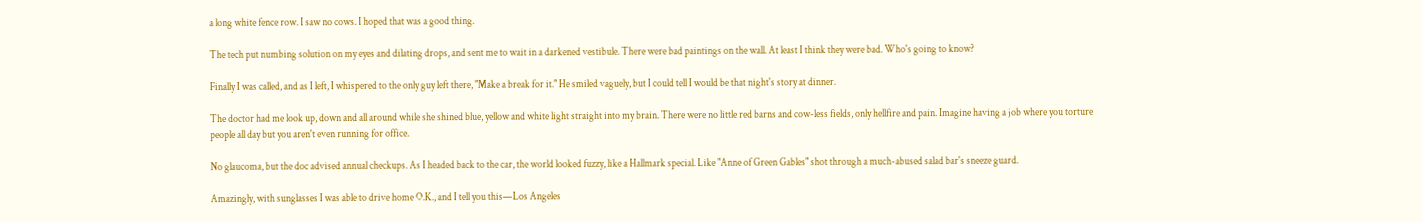a long white fence row. I saw no cows. I hoped that was a good thing.

The tech put numbing solution on my eyes and dilating drops, and sent me to wait in a darkened vestibule. There were bad paintings on the wall. At least I think they were bad. Who's going to know?

Finally I was called, and as I left, I whispered to the only guy left there, "Make a break for it." He smiled vaguely, but I could tell I would be that night's story at dinner.

The doctor had me look up, down and all around while she shined blue, yellow and white light straight into my brain. There were no little red barns and cow-less fields, only hellfire and pain. Imagine having a job where you torture people all day but you aren't even running for office.

No glaucoma, but the doc advised annual checkups. As I headed back to the car, the world looked fuzzy, like a Hallmark special. Like "Anne of Green Gables" shot through a much-abused salad bar's sneeze guard.

Amazingly, with sunglasses I was able to drive home O.K., and I tell you this—Los Angeles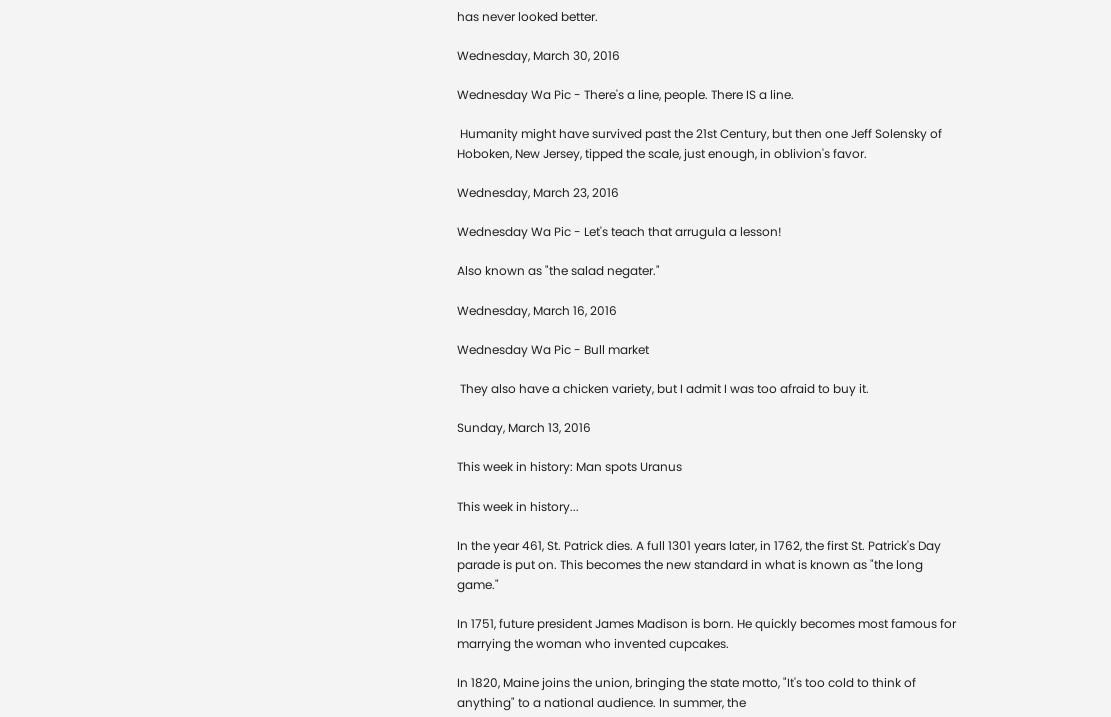has never looked better.

Wednesday, March 30, 2016

Wednesday Wa Pic - There's a line, people. There IS a line.

 Humanity might have survived past the 21st Century, but then one Jeff Solensky of Hoboken, New Jersey, tipped the scale, just enough, in oblivion's favor.

Wednesday, March 23, 2016

Wednesday Wa Pic - Let's teach that arrugula a lesson!

Also known as "the salad negater."

Wednesday, March 16, 2016

Wednesday Wa Pic - Bull market

 They also have a chicken variety, but I admit I was too afraid to buy it.

Sunday, March 13, 2016

This week in history: Man spots Uranus

This week in history...

In the year 461, St. Patrick dies. A full 1301 years later, in 1762, the first St. Patrick's Day parade is put on. This becomes the new standard in what is known as "the long game."

In 1751, future president James Madison is born. He quickly becomes most famous for marrying the woman who invented cupcakes.

In 1820, Maine joins the union, bringing the state motto, "It's too cold to think of anything" to a national audience. In summer, the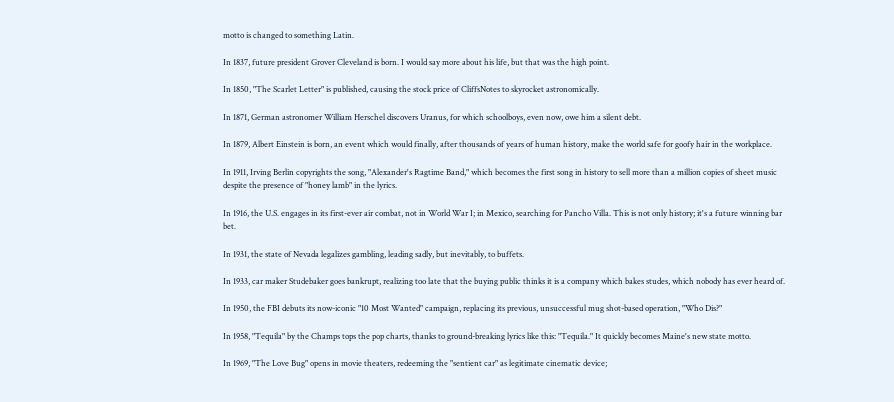motto is changed to something Latin.

In 1837, future president Grover Cleveland is born. I would say more about his life, but that was the high point.

In 1850, "The Scarlet Letter" is published, causing the stock price of CliffsNotes to skyrocket astronomically.

In 1871, German astronomer William Herschel discovers Uranus, for which schoolboys, even now, owe him a silent debt.

In 1879, Albert Einstein is born, an event which would finally, after thousands of years of human history, make the world safe for goofy hair in the workplace.

In 1911, Irving Berlin copyrights the song, "Alexander's Ragtime Band," which becomes the first song in history to sell more than a million copies of sheet music despite the presence of "honey lamb" in the lyrics.

In 1916, the U.S. engages in its first-ever air combat, not in World War I; in Mexico, searching for Pancho Villa. This is not only history; it's a future winning bar bet.

In 1931, the state of Nevada legalizes gambling, leading sadly, but inevitably, to buffets.

In 1933, car maker Studebaker goes bankrupt, realizing too late that the buying public thinks it is a company which bakes studes, which nobody has ever heard of.

In 1950, the FBI debuts its now-iconic "10 Most Wanted" campaign, replacing its previous, unsuccessful mug shot-based operation, "Who Dis?"

In 1958, "Tequila" by the Champs tops the pop charts, thanks to ground-breaking lyrics like this: "Tequila." It quickly becomes Maine's new state motto.

In 1969, "The Love Bug" opens in movie theaters, redeeming the "sentient car" as legitimate cinematic device;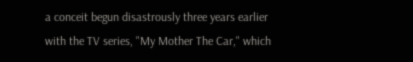a conceit begun disastrously three years earlier with the TV series, "My Mother The Car," which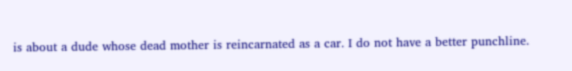is about a dude whose dead mother is reincarnated as a car. I do not have a better punchline.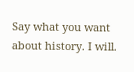Say what you want about history. I will.